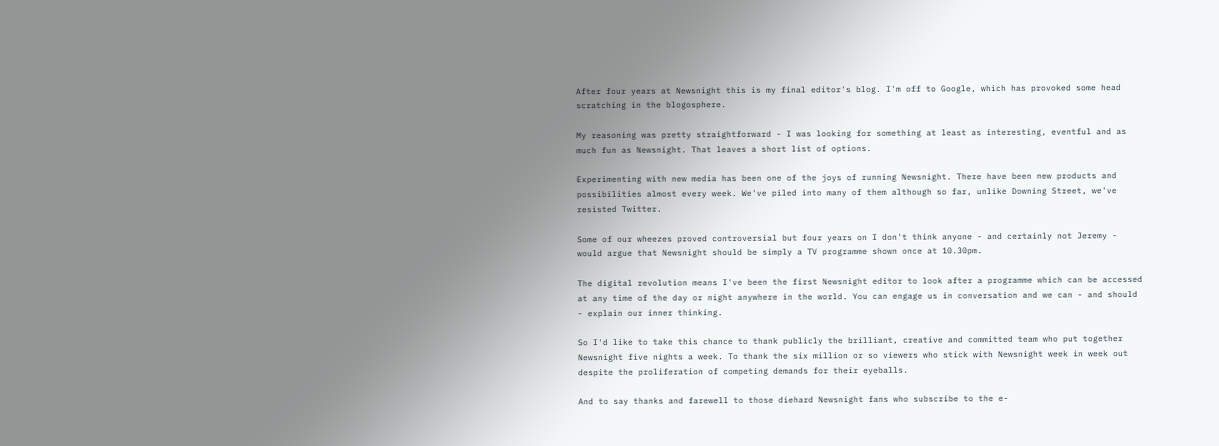After four years at Newsnight this is my final editor's blog. I'm off to Google, which has provoked some head scratching in the blogosphere.

My reasoning was pretty straightforward - I was looking for something at least as interesting, eventful and as much fun as Newsnight. That leaves a short list of options.

Experimenting with new media has been one of the joys of running Newsnight. There have been new products and possibilities almost every week. We've piled into many of them although so far, unlike Downing Street, we've resisted Twitter.

Some of our wheezes proved controversial but four years on I don't think anyone - and certainly not Jeremy - would argue that Newsnight should be simply a TV programme shown once at 10.30pm.

The digital revolution means I've been the first Newsnight editor to look after a programme which can be accessed at any time of the day or night anywhere in the world. You can engage us in conversation and we can - and should - explain our inner thinking.

So I'd like to take this chance to thank publicly the brilliant, creative and committed team who put together Newsnight five nights a week. To thank the six million or so viewers who stick with Newsnight week in week out despite the proliferation of competing demands for their eyeballs.

And to say thanks and farewell to those diehard Newsnight fans who subscribe to the e-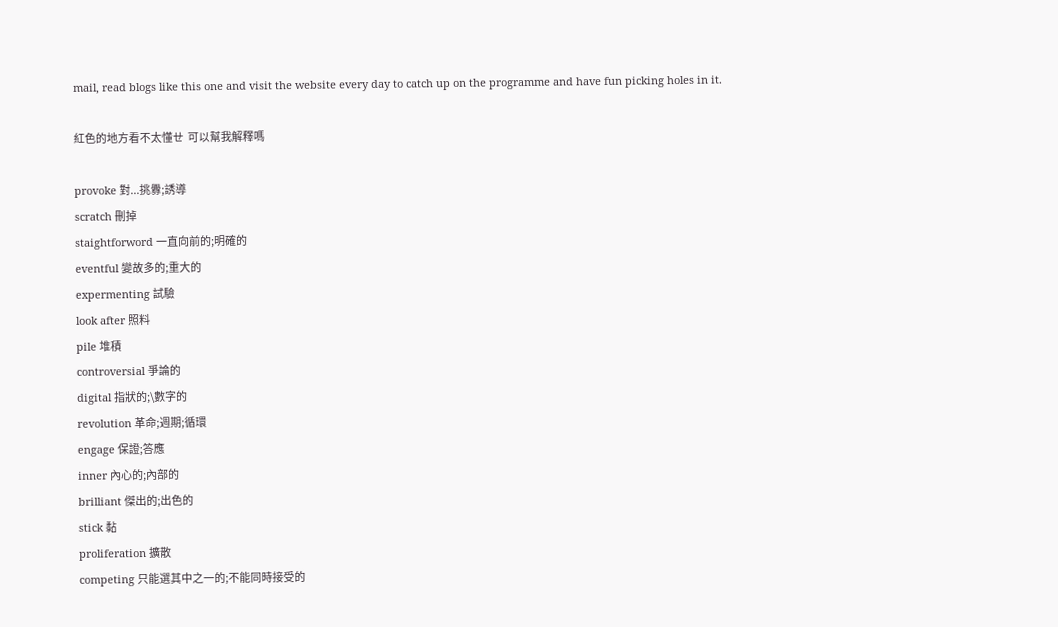mail, read blogs like this one and visit the website every day to catch up on the programme and have fun picking holes in it.

紅色的地方看不太懂ㄝ  可以幫我解釋嗎

provoke 對...挑釁;誘導
scratch 刪掉
staightforword 一直向前的;明確的
eventful 變故多的;重大的
expermenting 試驗
look after 照料
pile 堆積
controversial 爭論的
digital 指狀的;\數字的
revolution 革命;週期;循環
engage 保證;答應
inner 內心的;內部的
brilliant 傑出的;出色的
stick 黏
proliferation 擴散
competing 只能選其中之一的;不能同時接受的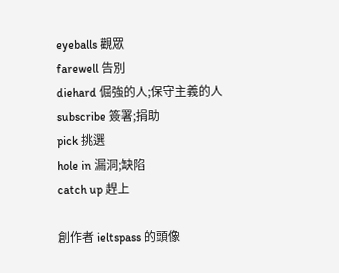eyeballs 觀眾
farewell 告別
diehard 倔強的人;保守主義的人
subscribe 簽署;捐助
pick 挑選
hole in 漏洞;缺陷
catch up 趕上

創作者 ieltspass 的頭像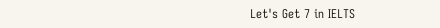Let's Get 7 in IELTS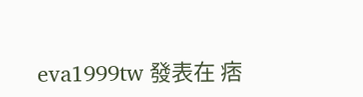eva1999tw 發表在 痞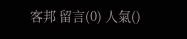客邦 留言(0) 人氣()